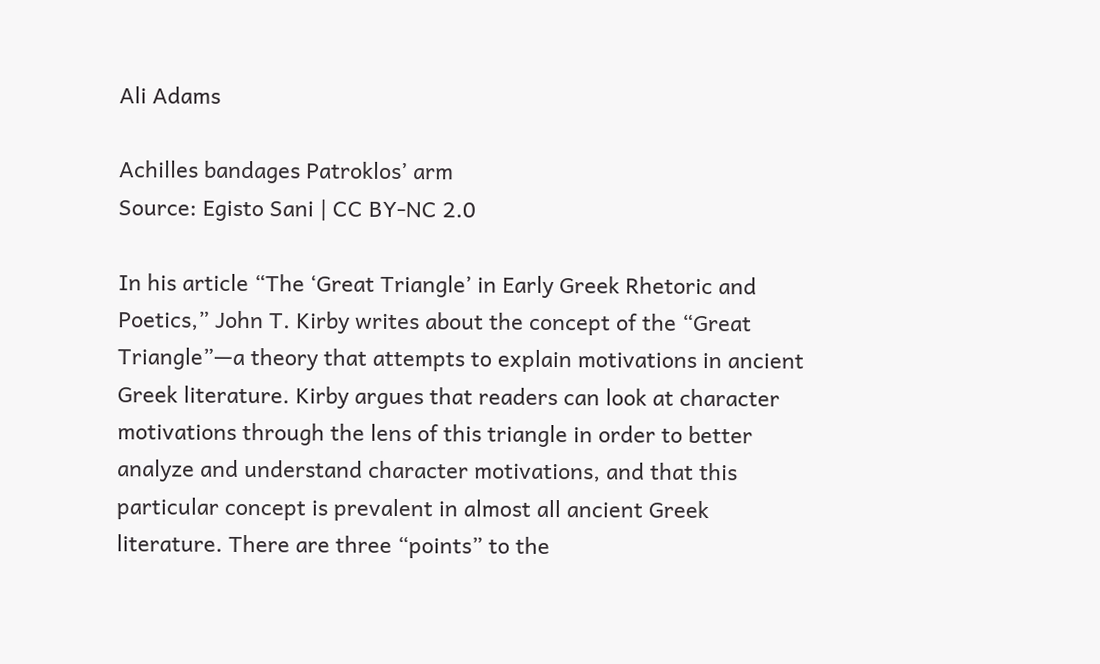Ali Adams

Achilles bandages Patroklos’ arm
Source: Egisto Sani | CC BY-NC 2.0

In his article “The ‘Great Triangle’ in Early Greek Rhetoric and Poetics,” John T. Kirby writes about the concept of the “Great Triangle”—a theory that attempts to explain motivations in ancient Greek literature. Kirby argues that readers can look at character motivations through the lens of this triangle in order to better analyze and understand character motivations, and that this particular concept is prevalent in almost all ancient Greek literature. There are three “points” to the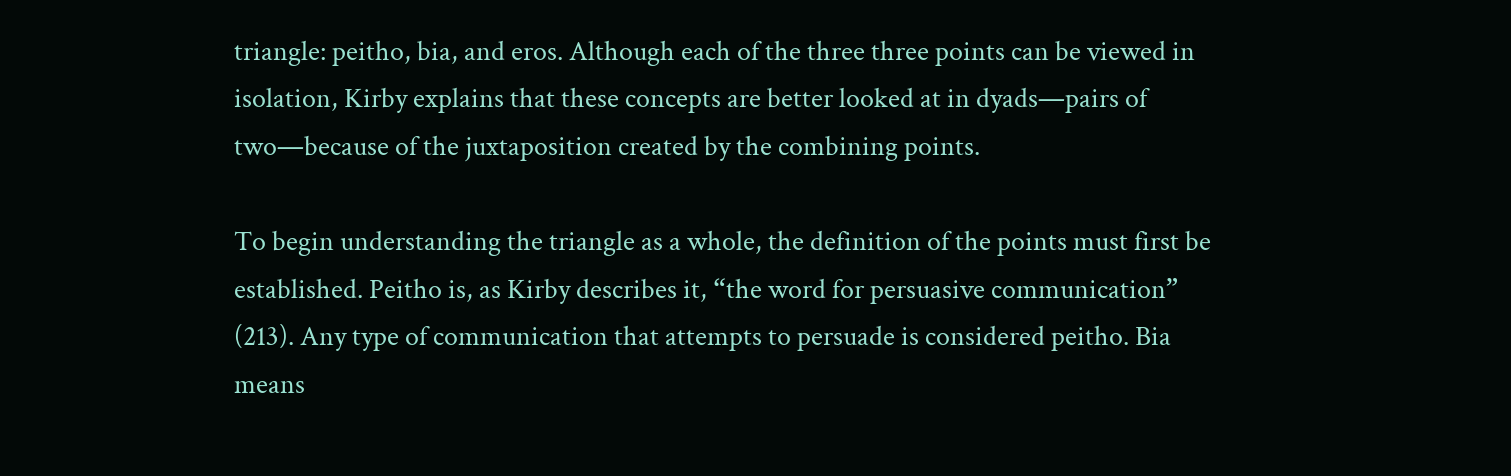triangle: peitho, bia, and eros. Although each of the three three points can be viewed in isolation, Kirby explains that these concepts are better looked at in dyads—pairs of two—because of the juxtaposition created by the combining points.

To begin understanding the triangle as a whole, the definition of the points must first be established. Peitho is, as Kirby describes it, “the word for persuasive communication” (213). Any type of communication that attempts to persuade is considered peitho. Bia means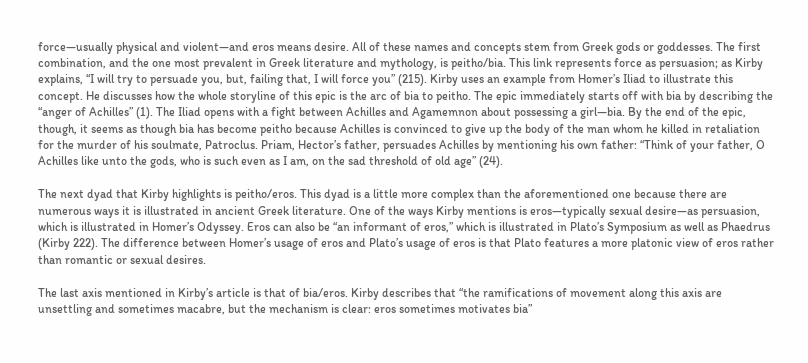force—usually physical and violent—and eros means desire. All of these names and concepts stem from Greek gods or goddesses. The first combination, and the one most prevalent in Greek literature and mythology, is peitho/bia. This link represents force as persuasion; as Kirby explains, “I will try to persuade you, but, failing that, I will force you” (215). Kirby uses an example from Homer’s Iliad to illustrate this concept. He discusses how the whole storyline of this epic is the arc of bia to peitho. The epic immediately starts off with bia by describing the “anger of Achilles” (1). The Iliad opens with a fight between Achilles and Agamemnon about possessing a girl—bia. By the end of the epic, though, it seems as though bia has become peitho because Achilles is convinced to give up the body of the man whom he killed in retaliation for the murder of his soulmate, Patroclus. Priam, Hector’s father, persuades Achilles by mentioning his own father: “Think of your father, O Achilles like unto the gods, who is such even as I am, on the sad threshold of old age” (24).

The next dyad that Kirby highlights is peitho/eros. This dyad is a little more complex than the aforementioned one because there are numerous ways it is illustrated in ancient Greek literature. One of the ways Kirby mentions is eros—typically sexual desire—as persuasion, which is illustrated in Homer’s Odyssey. Eros can also be “an informant of eros,” which is illustrated in Plato’s Symposium as well as Phaedrus (Kirby 222). The difference between Homer’s usage of eros and Plato’s usage of eros is that Plato features a more platonic view of eros rather than romantic or sexual desires.

The last axis mentioned in Kirby’s article is that of bia/eros. Kirby describes that “the ramifications of movement along this axis are unsettling and sometimes macabre, but the mechanism is clear: eros sometimes motivates bia”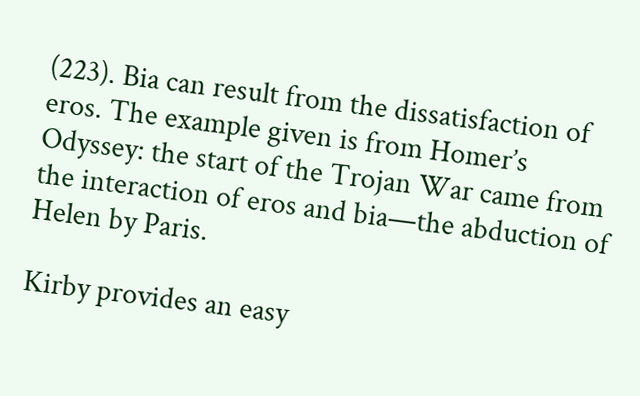(223). Bia can result from the dissatisfaction of eros. The example given is from Homer’s Odyssey: the start of the Trojan War came from the interaction of eros and bia—the abduction of Helen by Paris.

Kirby provides an easy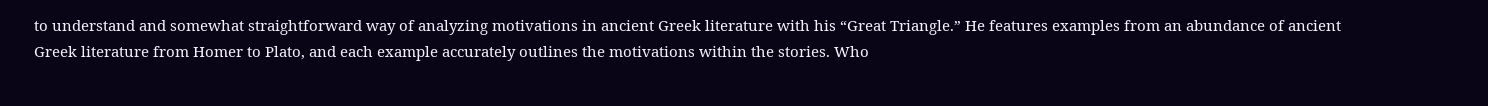to understand and somewhat straightforward way of analyzing motivations in ancient Greek literature with his “Great Triangle.” He features examples from an abundance of ancient Greek literature from Homer to Plato, and each example accurately outlines the motivations within the stories. Who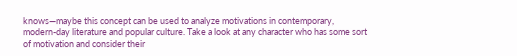knows—maybe this concept can be used to analyze motivations in contemporary, modern-day literature and popular culture. Take a look at any character who has some sort of motivation and consider their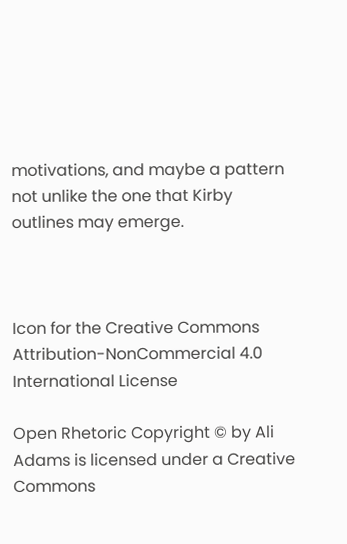motivations, and maybe a pattern not unlike the one that Kirby outlines may emerge.



Icon for the Creative Commons Attribution-NonCommercial 4.0 International License

Open Rhetoric Copyright © by Ali Adams is licensed under a Creative Commons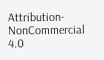Attribution-NonCommercial 4.0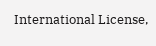International License,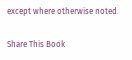except where otherwise noted.

Share This Book